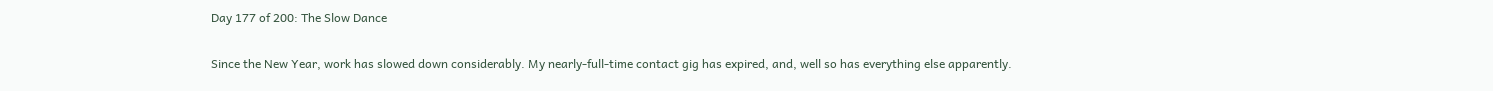Day 177 of 200: The Slow Dance

Since the New Year, work has slowed down considerably. My nearly-full-time contact gig has expired, and, well so has everything else apparently.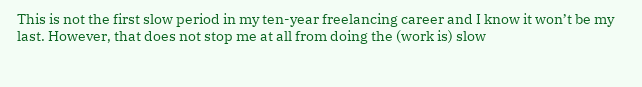This is not the first slow period in my ten-year freelancing career and I know it won’t be my last. However, that does not stop me at all from doing the (work is) slow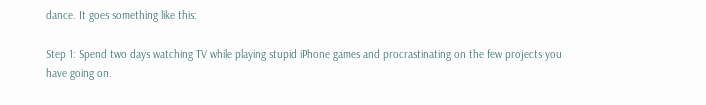dance. It goes something like this:

Step 1: Spend two days watching TV while playing stupid iPhone games and procrastinating on the few projects you have going on.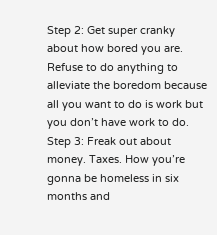Step 2: Get super cranky about how bored you are. Refuse to do anything to alleviate the boredom because all you want to do is work but you don’t have work to do.
Step 3: Freak out about money. Taxes. How you’re gonna be homeless in six months and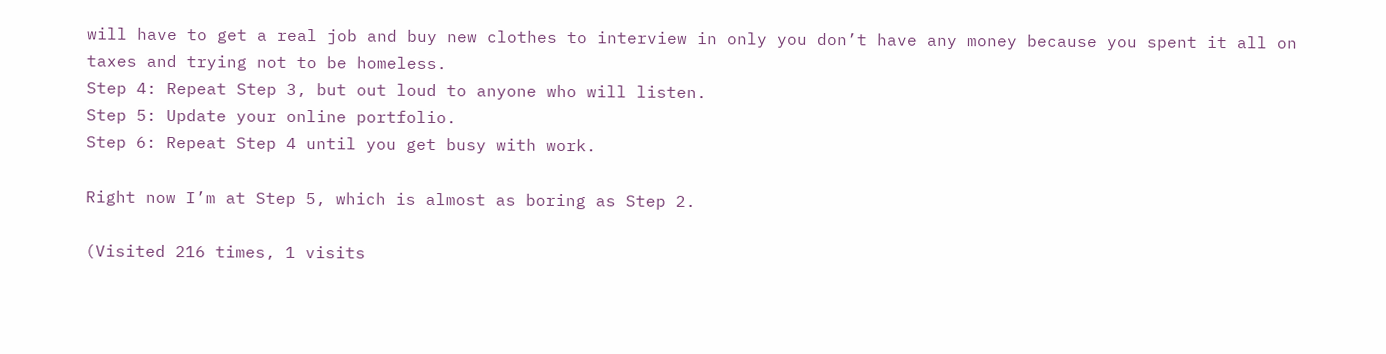will have to get a real job and buy new clothes to interview in only you don’t have any money because you spent it all on taxes and trying not to be homeless.
Step 4: Repeat Step 3, but out loud to anyone who will listen.
Step 5: Update your online portfolio.
Step 6: Repeat Step 4 until you get busy with work.

Right now I’m at Step 5, which is almost as boring as Step 2.

(Visited 216 times, 1 visits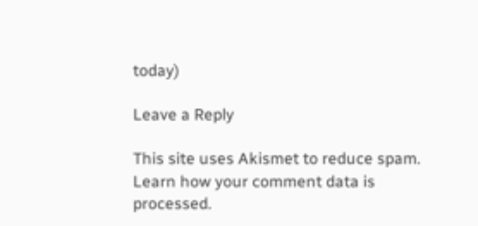today)

Leave a Reply

This site uses Akismet to reduce spam. Learn how your comment data is processed.